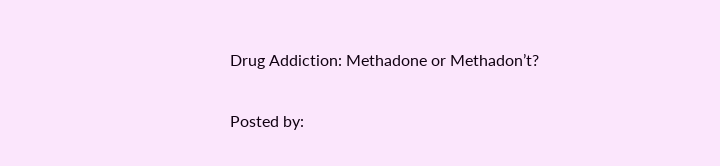Drug Addiction: Methadone or Methadon’t?

Posted by: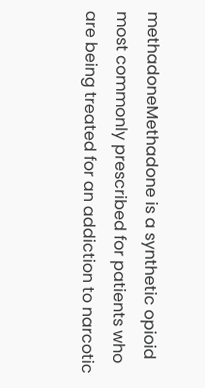methadoneMethadone is a synthetic opioid most commonly prescribed for patients who are being treated for an addiction to narcotic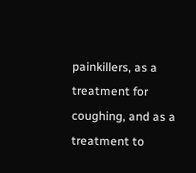painkillers, as a treatment for coughing, and as a treatment to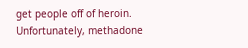get people off of heroin. Unfortunately, methadone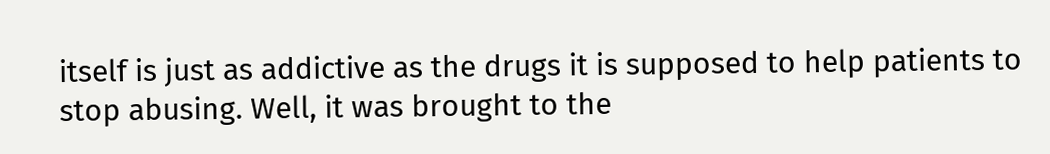itself is just as addictive as the drugs it is supposed to help patients to stop abusing. Well, it was brought to the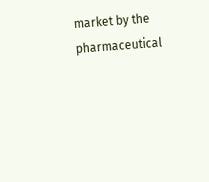market by the pharmaceutical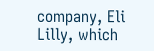company, Eli Lilly, which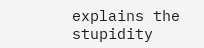explains the stupidity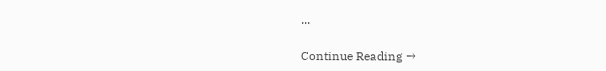...

Continue Reading →